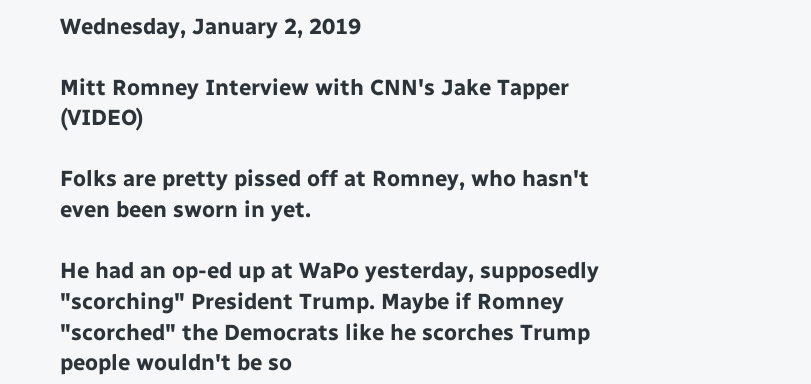Wednesday, January 2, 2019

Mitt Romney Interview with CNN's Jake Tapper (VIDEO)

Folks are pretty pissed off at Romney, who hasn't even been sworn in yet.

He had an op-ed up at WaPo yesterday, supposedly "scorching" President Trump. Maybe if Romney "scorched" the Democrats like he scorches Trump people wouldn't be so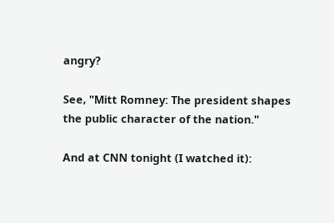angry?

See, "Mitt Romney: The president shapes the public character of the nation."

And at CNN tonight (I watched it):